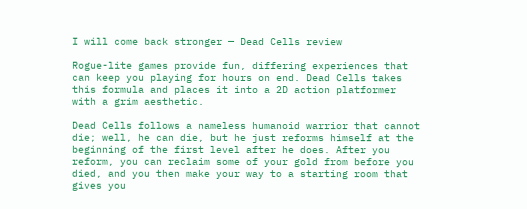I will come back stronger — Dead Cells review

Rogue-lite games provide fun, differing experiences that can keep you playing for hours on end. Dead Cells takes this formula and places it into a 2D action platformer with a grim aesthetic.

Dead Cells follows a nameless humanoid warrior that cannot die; well, he can die, but he just reforms himself at the beginning of the first level after he does. After you reform, you can reclaim some of your gold from before you died, and you then make your way to a starting room that gives you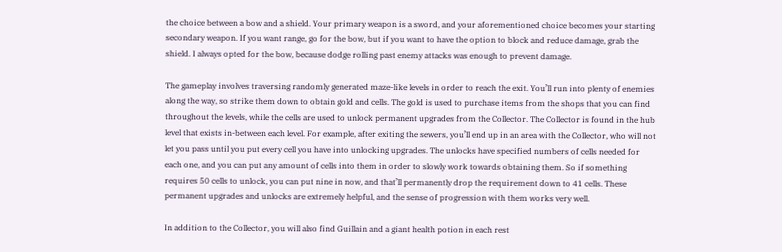the choice between a bow and a shield. Your primary weapon is a sword, and your aforementioned choice becomes your starting secondary weapon. If you want range, go for the bow, but if you want to have the option to block and reduce damage, grab the shield. I always opted for the bow, because dodge rolling past enemy attacks was enough to prevent damage.

The gameplay involves traversing randomly generated maze-like levels in order to reach the exit. You’ll run into plenty of enemies along the way, so strike them down to obtain gold and cells. The gold is used to purchase items from the shops that you can find throughout the levels, while the cells are used to unlock permanent upgrades from the Collector. The Collector is found in the hub level that exists in-between each level. For example, after exiting the sewers, you’ll end up in an area with the Collector, who will not let you pass until you put every cell you have into unlocking upgrades. The unlocks have specified numbers of cells needed for each one, and you can put any amount of cells into them in order to slowly work towards obtaining them. So if something requires 50 cells to unlock, you can put nine in now, and that’ll permanently drop the requirement down to 41 cells. These permanent upgrades and unlocks are extremely helpful, and the sense of progression with them works very well.

In addition to the Collector, you will also find Guillain and a giant health potion in each rest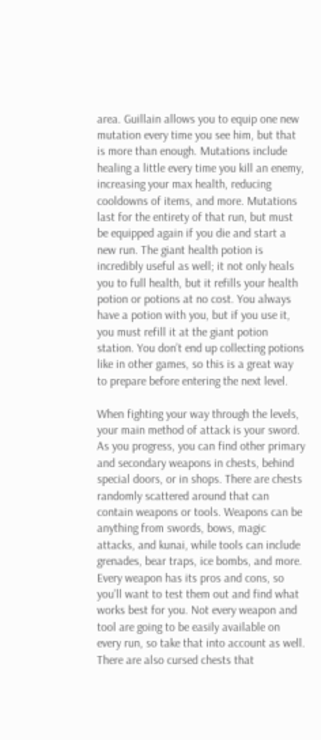area. Guillain allows you to equip one new mutation every time you see him, but that is more than enough. Mutations include healing a little every time you kill an enemy, increasing your max health, reducing cooldowns of items, and more. Mutations last for the entirety of that run, but must be equipped again if you die and start a new run. The giant health potion is incredibly useful as well; it not only heals you to full health, but it refills your health potion or potions at no cost. You always have a potion with you, but if you use it, you must refill it at the giant potion station. You don’t end up collecting potions like in other games, so this is a great way to prepare before entering the next level.

When fighting your way through the levels, your main method of attack is your sword. As you progress, you can find other primary and secondary weapons in chests, behind special doors, or in shops. There are chests randomly scattered around that can contain weapons or tools. Weapons can be anything from swords, bows, magic attacks, and kunai, while tools can include grenades, bear traps, ice bombs, and more. Every weapon has its pros and cons, so you’ll want to test them out and find what works best for you. Not every weapon and tool are going to be easily available on every run, so take that into account as well. There are also cursed chests that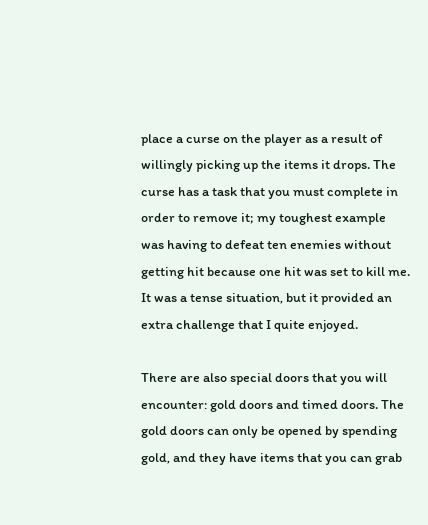place a curse on the player as a result of willingly picking up the items it drops. The curse has a task that you must complete in order to remove it; my toughest example was having to defeat ten enemies without getting hit because one hit was set to kill me. It was a tense situation, but it provided an extra challenge that I quite enjoyed.

There are also special doors that you will encounter: gold doors and timed doors. The gold doors can only be opened by spending gold, and they have items that you can grab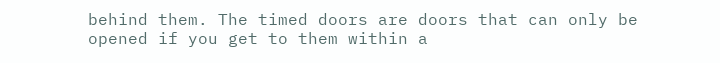behind them. The timed doors are doors that can only be opened if you get to them within a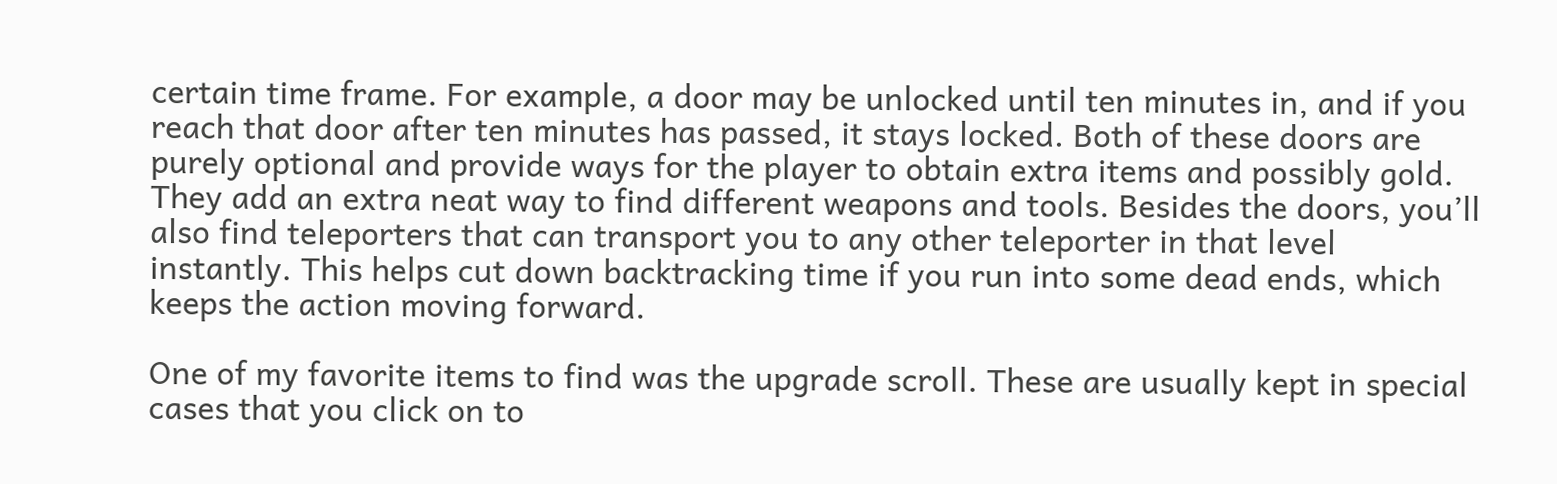certain time frame. For example, a door may be unlocked until ten minutes in, and if you reach that door after ten minutes has passed, it stays locked. Both of these doors are purely optional and provide ways for the player to obtain extra items and possibly gold. They add an extra neat way to find different weapons and tools. Besides the doors, you’ll also find teleporters that can transport you to any other teleporter in that level instantly. This helps cut down backtracking time if you run into some dead ends, which keeps the action moving forward.

One of my favorite items to find was the upgrade scroll. These are usually kept in special cases that you click on to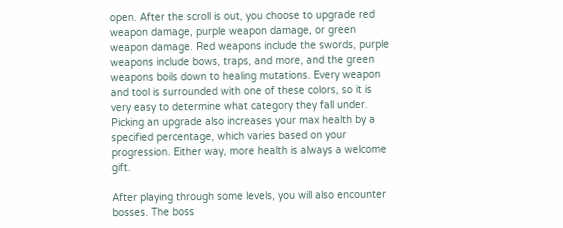open. After the scroll is out, you choose to upgrade red weapon damage, purple weapon damage, or green weapon damage. Red weapons include the swords, purple weapons include bows, traps, and more, and the green weapons boils down to healing mutations. Every weapon and tool is surrounded with one of these colors, so it is very easy to determine what category they fall under. Picking an upgrade also increases your max health by a specified percentage, which varies based on your progression. Either way, more health is always a welcome gift.

After playing through some levels, you will also encounter bosses. The boss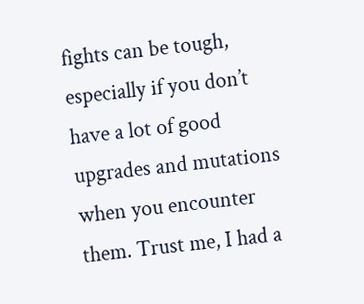fights can be tough, especially if you don’t have a lot of good upgrades and mutations when you encounter them. Trust me, I had a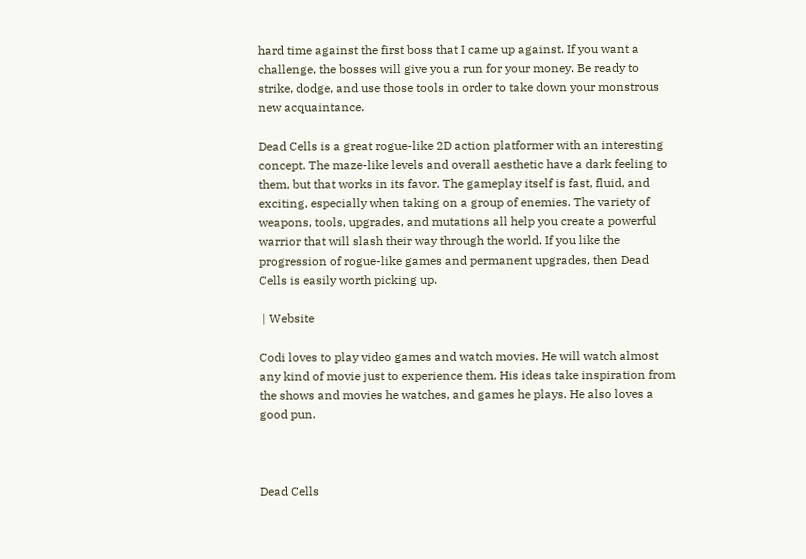hard time against the first boss that I came up against. If you want a challenge, the bosses will give you a run for your money. Be ready to strike, dodge, and use those tools in order to take down your monstrous new acquaintance.

Dead Cells is a great rogue-like 2D action platformer with an interesting concept. The maze-like levels and overall aesthetic have a dark feeling to them, but that works in its favor. The gameplay itself is fast, fluid, and exciting, especially when taking on a group of enemies. The variety of weapons, tools, upgrades, and mutations all help you create a powerful warrior that will slash their way through the world. If you like the progression of rogue-like games and permanent upgrades, then Dead Cells is easily worth picking up.

 | Website

Codi loves to play video games and watch movies. He will watch almost any kind of movie just to experience them. His ideas take inspiration from the shows and movies he watches, and games he plays. He also loves a good pun.



Dead Cells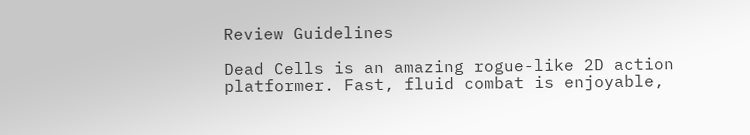Review Guidelines

Dead Cells is an amazing rogue-like 2D action platformer. Fast, fluid combat is enjoyable,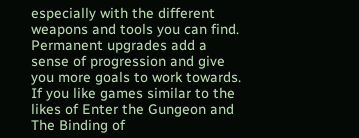especially with the different weapons and tools you can find. Permanent upgrades add a sense of progression and give you more goals to work towards. If you like games similar to the likes of Enter the Gungeon and The Binding of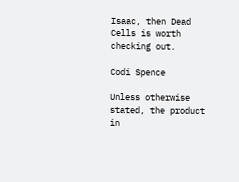Isaac, then Dead Cells is worth checking out.

Codi Spence

Unless otherwise stated, the product in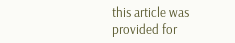this article was provided for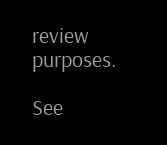review purposes.

See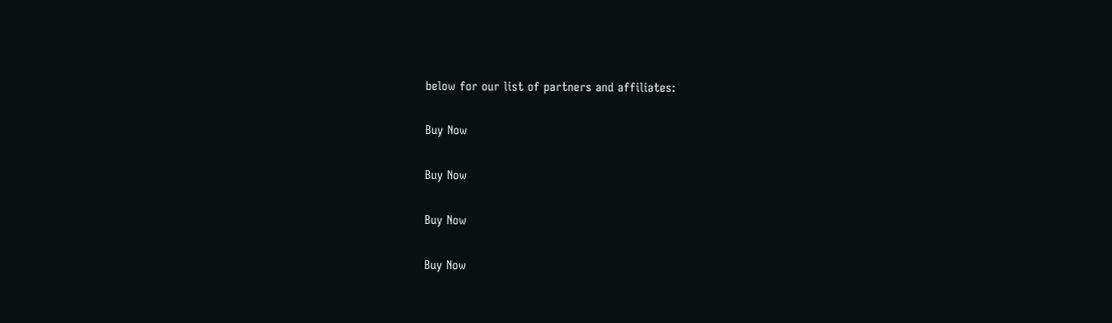below for our list of partners and affiliates:

Buy Now

Buy Now

Buy Now

Buy Now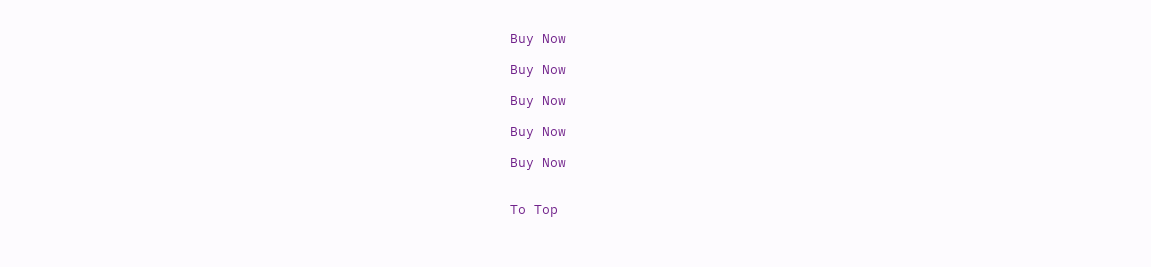Buy Now

Buy Now

Buy Now

Buy Now

Buy Now


To Top